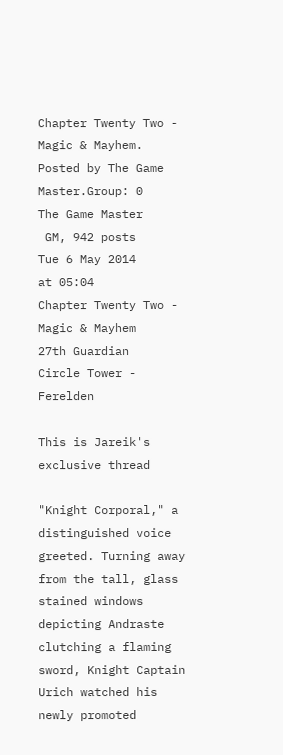Chapter Twenty Two - Magic & Mayhem.   Posted by The Game Master.Group: 0
The Game Master
 GM, 942 posts
Tue 6 May 2014
at 05:04
Chapter Twenty Two - Magic & Mayhem
27th Guardian
Circle Tower - Ferelden

This is Jareik's exclusive thread

"Knight Corporal," a distinguished voice greeted. Turning away from the tall, glass stained windows depicting Andraste clutching a flaming sword, Knight Captain Urich watched his newly promoted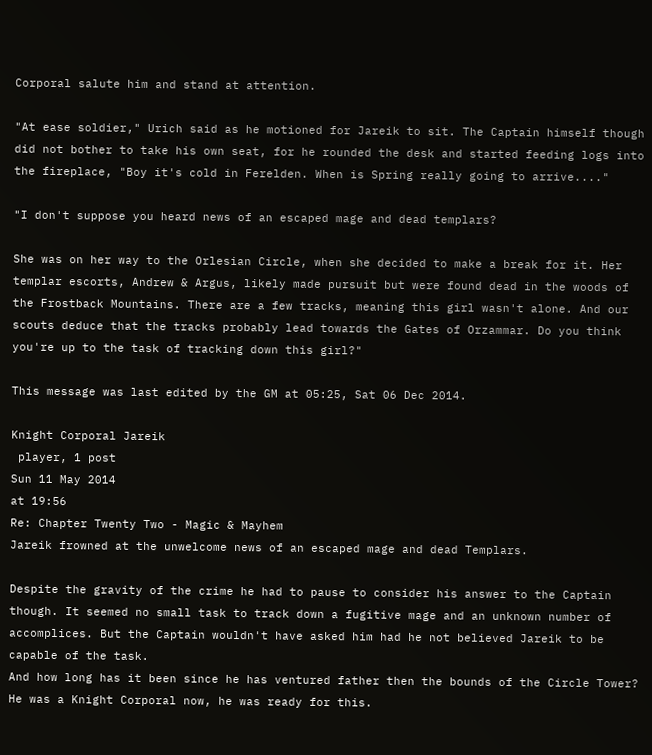Corporal salute him and stand at attention.

"At ease soldier," Urich said as he motioned for Jareik to sit. The Captain himself though did not bother to take his own seat, for he rounded the desk and started feeding logs into the fireplace, "Boy it's cold in Ferelden. When is Spring really going to arrive...."

"I don't suppose you heard news of an escaped mage and dead templars?

She was on her way to the Orlesian Circle, when she decided to make a break for it. Her templar escorts, Andrew & Argus, likely made pursuit but were found dead in the woods of the Frostback Mountains. There are a few tracks, meaning this girl wasn't alone. And our scouts deduce that the tracks probably lead towards the Gates of Orzammar. Do you think you're up to the task of tracking down this girl?"

This message was last edited by the GM at 05:25, Sat 06 Dec 2014.

Knight Corporal Jareik
 player, 1 post
Sun 11 May 2014
at 19:56
Re: Chapter Twenty Two - Magic & Mayhem
Jareik frowned at the unwelcome news of an escaped mage and dead Templars.

Despite the gravity of the crime he had to pause to consider his answer to the Captain though. It seemed no small task to track down a fugitive mage and an unknown number of accomplices. But the Captain wouldn't have asked him had he not believed Jareik to be capable of the task.
And how long has it been since he has ventured father then the bounds of the Circle Tower? He was a Knight Corporal now, he was ready for this.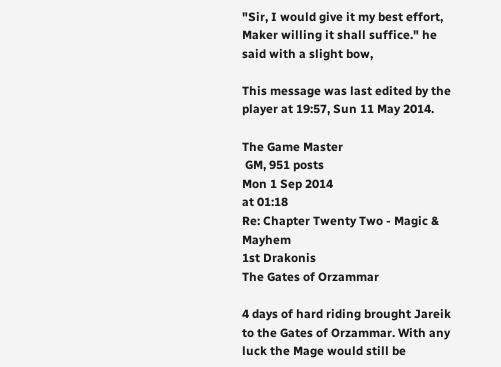"Sir, I would give it my best effort, Maker willing it shall suffice." he said with a slight bow,

This message was last edited by the player at 19:57, Sun 11 May 2014.

The Game Master
 GM, 951 posts
Mon 1 Sep 2014
at 01:18
Re: Chapter Twenty Two - Magic & Mayhem
1st Drakonis
The Gates of Orzammar

4 days of hard riding brought Jareik to the Gates of Orzammar. With any luck the Mage would still be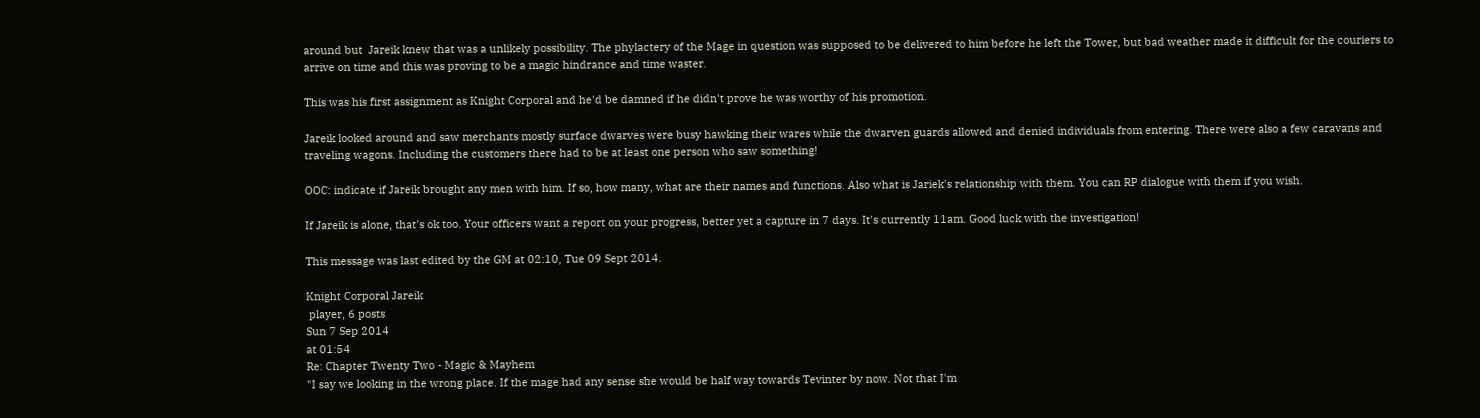around but  Jareik knew that was a unlikely possibility. The phylactery of the Mage in question was supposed to be delivered to him before he left the Tower, but bad weather made it difficult for the couriers to arrive on time and this was proving to be a magic hindrance and time waster.

This was his first assignment as Knight Corporal and he'd be damned if he didn't prove he was worthy of his promotion.

Jareik looked around and saw merchants mostly surface dwarves were busy hawking their wares while the dwarven guards allowed and denied individuals from entering. There were also a few caravans and traveling wagons. Including the customers there had to be at least one person who saw something!

OOC: indicate if Jareik brought any men with him. If so, how many, what are their names and functions. Also what is Jariek's relationship with them. You can RP dialogue with them if you wish.

If Jareik is alone, that's ok too. Your officers want a report on your progress, better yet a capture in 7 days. It's currently 11am. Good luck with the investigation!

This message was last edited by the GM at 02:10, Tue 09 Sept 2014.

Knight Corporal Jareik
 player, 6 posts
Sun 7 Sep 2014
at 01:54
Re: Chapter Twenty Two - Magic & Mayhem
"I say we looking in the wrong place. If the mage had any sense she would be half way towards Tevinter by now. Not that I'm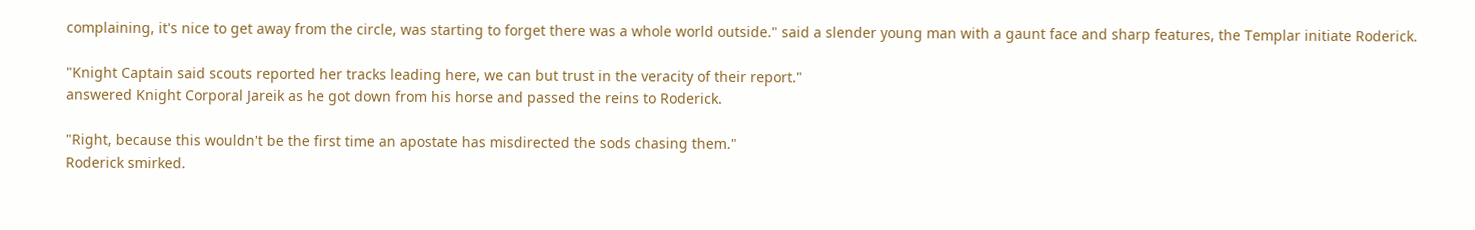complaining, it's nice to get away from the circle, was starting to forget there was a whole world outside." said a slender young man with a gaunt face and sharp features, the Templar initiate Roderick.

"Knight Captain said scouts reported her tracks leading here, we can but trust in the veracity of their report."
answered Knight Corporal Jareik as he got down from his horse and passed the reins to Roderick.

"Right, because this wouldn't be the first time an apostate has misdirected the sods chasing them."
Roderick smirked.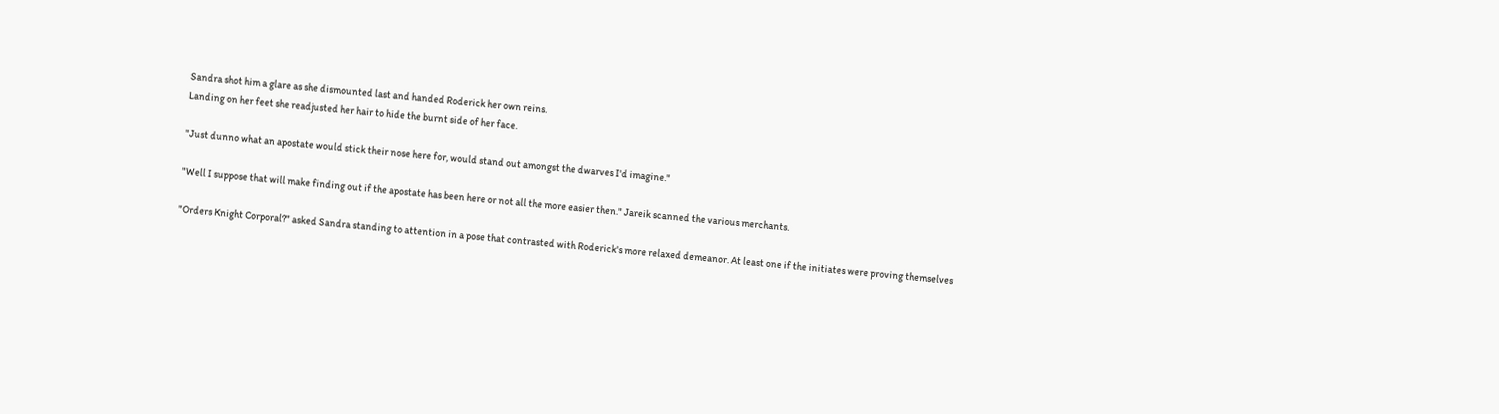Sandra shot him a glare as she dismounted last and handed Roderick her own reins.
Landing on her feet she readjusted her hair to hide the burnt side of her face.

"Just dunno what an apostate would stick their nose here for, would stand out amongst the dwarves I'd imagine."

"Well I suppose that will make finding out if the apostate has been here or not all the more easier then." Jareik scanned the various merchants.

"Orders Knight Corporal?" asked Sandra standing to attention in a pose that contrasted with Roderick's more relaxed demeanor. At least one if the initiates were proving themselves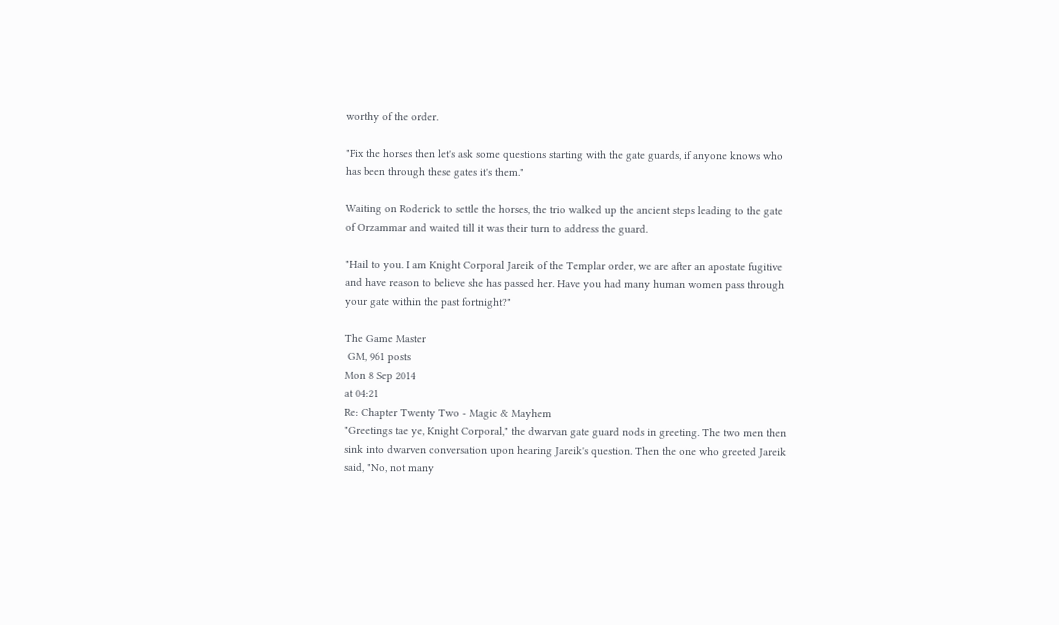worthy of the order.

"Fix the horses then let's ask some questions starting with the gate guards, if anyone knows who has been through these gates it's them."

Waiting on Roderick to settle the horses, the trio walked up the ancient steps leading to the gate of Orzammar and waited till it was their turn to address the guard.

"Hail to you. I am Knight Corporal Jareik of the Templar order, we are after an apostate fugitive and have reason to believe she has passed her. Have you had many human women pass through your gate within the past fortnight?"

The Game Master
 GM, 961 posts
Mon 8 Sep 2014
at 04:21
Re: Chapter Twenty Two - Magic & Mayhem
"Greetings tae ye, Knight Corporal," the dwarvan gate guard nods in greeting. The two men then sink into dwarven conversation upon hearing Jareik's question. Then the one who greeted Jareik said, "No, not many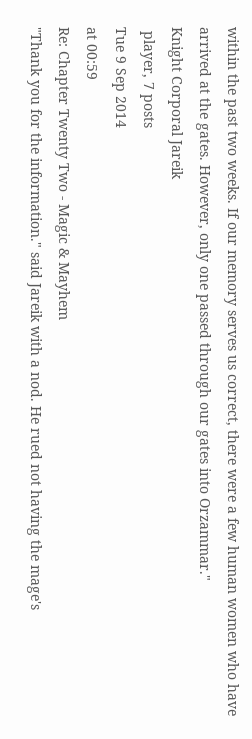within the past two weeks. If our memory serves us correct, there were a few human women who have arrived at the gates. However, only one passed through our gates into Orzammar."
Knight Corporal Jareik
 player, 7 posts
Tue 9 Sep 2014
at 00:59
Re: Chapter Twenty Two - Magic & Mayhem
"Thank you for the information." said Jareik with a nod. He rued not having the mage's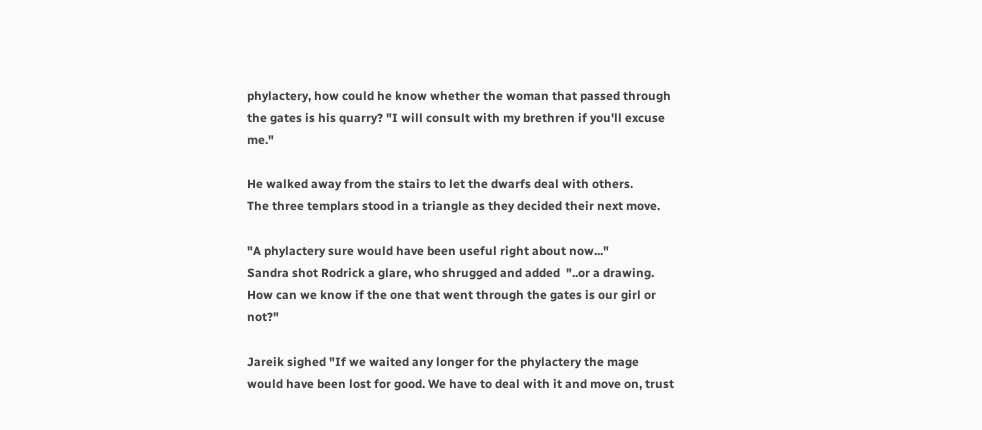phylactery, how could he know whether the woman that passed through the gates is his quarry? "I will consult with my brethren if you'll excuse me."

He walked away from the stairs to let the dwarfs deal with others.
The three templars stood in a triangle as they decided their next move.

"A phylactery sure would have been useful right about now..."
Sandra shot Rodrick a glare, who shrugged and added  "..or a drawing. How can we know if the one that went through the gates is our girl or not?"

Jareik sighed "If we waited any longer for the phylactery the mage would have been lost for good. We have to deal with it and move on, trust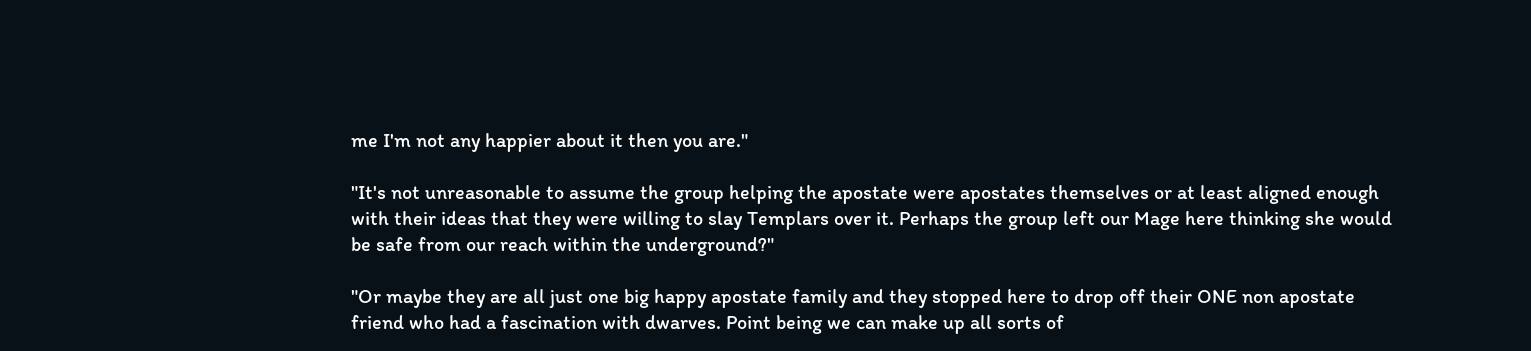me I'm not any happier about it then you are."

"It's not unreasonable to assume the group helping the apostate were apostates themselves or at least aligned enough with their ideas that they were willing to slay Templars over it. Perhaps the group left our Mage here thinking she would be safe from our reach within the underground?"

"Or maybe they are all just one big happy apostate family and they stopped here to drop off their ONE non apostate friend who had a fascination with dwarves. Point being we can make up all sorts of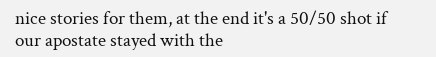nice stories for them, at the end it's a 50/50 shot if our apostate stayed with the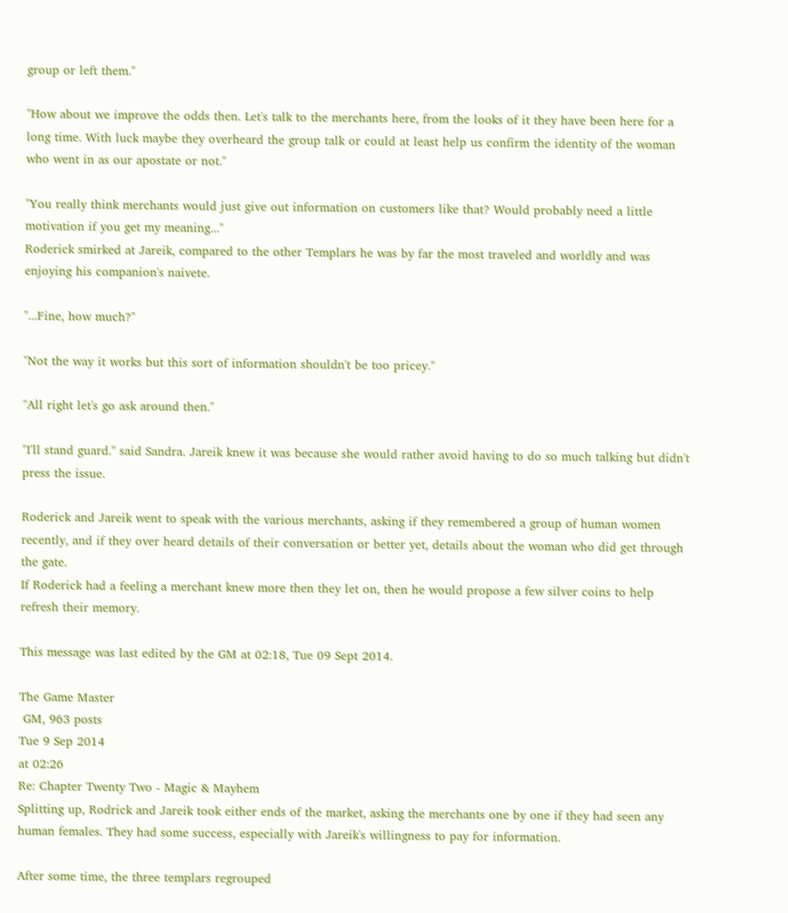group or left them."

"How about we improve the odds then. Let's talk to the merchants here, from the looks of it they have been here for a long time. With luck maybe they overheard the group talk or could at least help us confirm the identity of the woman who went in as our apostate or not."

"You really think merchants would just give out information on customers like that? Would probably need a little motivation if you get my meaning..."
Roderick smirked at Jareik, compared to the other Templars he was by far the most traveled and worldly and was enjoying his companion's naivete.

"...Fine, how much?"

"Not the way it works but this sort of information shouldn't be too pricey."

"All right let's go ask around then."

"I'll stand guard." said Sandra. Jareik knew it was because she would rather avoid having to do so much talking but didn't press the issue.

Roderick and Jareik went to speak with the various merchants, asking if they remembered a group of human women recently, and if they over heard details of their conversation or better yet, details about the woman who did get through the gate.
If Roderick had a feeling a merchant knew more then they let on, then he would propose a few silver coins to help refresh their memory.

This message was last edited by the GM at 02:18, Tue 09 Sept 2014.

The Game Master
 GM, 963 posts
Tue 9 Sep 2014
at 02:26
Re: Chapter Twenty Two - Magic & Mayhem
Splitting up, Rodrick and Jareik took either ends of the market, asking the merchants one by one if they had seen any human females. They had some success, especially with Jareik's willingness to pay for information.

After some time, the three templars regrouped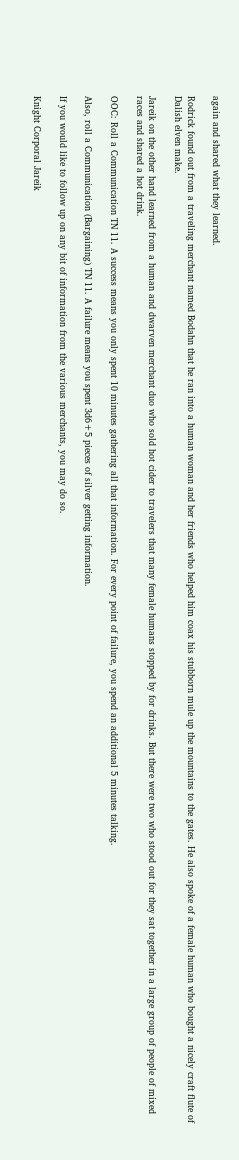again and shared what they learned.

Rodrick found out from a traveling merchant named Bodahn that he ran into a human woman and her friends who helped him coax his stubborn mule up the mountains to the gates. He also spoke of a female human who bought a nicely craft flute of Dalish elven make.

Jareik on the other hand learned from a human and dwarven merchant duo who sold hot cider to travelers that many female humans stopped by for drinks. But there were two who stood out for they sat together in a large group of people of mixed races and shared a hot drink.

OOC: Roll a Communication TN 11. A success means you only spent 10 minutes gathering all that information. For every point of failure, you spend an additional 5 minutes talking.

Also, roll a Communication (Bargaining) TN 11. A failure means you spent 3d6+5 pieces of silver getting information.

If you would like to follow up on any bit of information from the various merchants, you may do so.

Knight Corporal Jareik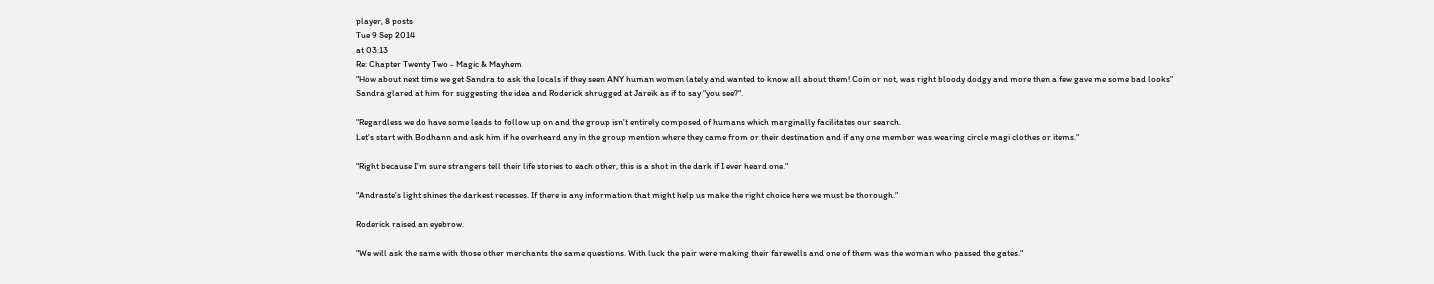player, 8 posts
Tue 9 Sep 2014
at 03:13
Re: Chapter Twenty Two - Magic & Mayhem
"How about next time we get Sandra to ask the locals if they seen ANY human women lately and wanted to know all about them! Coin or not, was right bloody dodgy and more then a few gave me some bad looks"
Sandra glared at him for suggesting the idea and Roderick shrugged at Jareik as if to say "you see?".

"Regardless we do have some leads to follow up on and the group isn't entirely composed of humans which marginally facilitates our search.
Let's start with Bodhann and ask him if he overheard any in the group mention where they came from or their destination and if any one member was wearing circle magi clothes or items."

"Right because I'm sure strangers tell their life stories to each other, this is a shot in the dark if I ever heard one."

"Andraste's light shines the darkest recesses. If there is any information that might help us make the right choice here we must be thorough."

Roderick raised an eyebrow.

"We will ask the same with those other merchants the same questions. With luck the pair were making their farewells and one of them was the woman who passed the gates."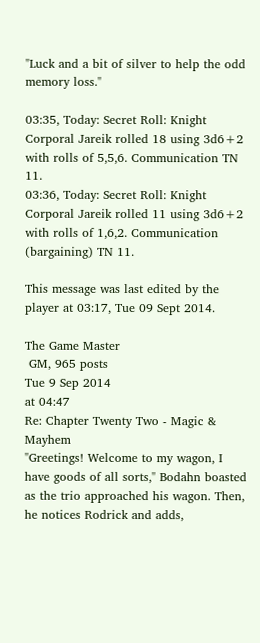"Luck and a bit of silver to help the odd memory loss."

03:35, Today: Secret Roll: Knight Corporal Jareik rolled 18 using 3d6+2 with rolls of 5,5,6. Communication TN 11.
03:36, Today: Secret Roll: Knight Corporal Jareik rolled 11 using 3d6+2 with rolls of 1,6,2. Communication (bargaining) TN 11.

This message was last edited by the player at 03:17, Tue 09 Sept 2014.

The Game Master
 GM, 965 posts
Tue 9 Sep 2014
at 04:47
Re: Chapter Twenty Two - Magic & Mayhem
"Greetings! Welcome to my wagon, I have goods of all sorts," Bodahn boasted as the trio approached his wagon. Then, he notices Rodrick and adds,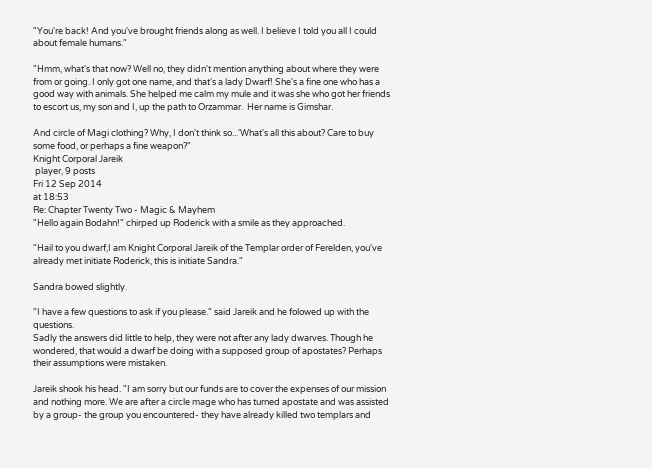"You're back! And you've brought friends along as well. I believe I told you all I could about female humans."

"Hmm, what's that now? Well no, they didn't mention anything about where they were from or going. I only got one name, and that's a lady Dwarf! She's a fine one who has a good way with animals. She helped me calm my mule and it was she who got her friends to escort us, my son and I, up the path to Orzammar.  Her name is Gimshar.

And circle of Magi clothing? Why, I don't think so...'What's all this about? Care to buy some food, or perhaps a fine weapon?"
Knight Corporal Jareik
 player, 9 posts
Fri 12 Sep 2014
at 18:53
Re: Chapter Twenty Two - Magic & Mayhem
"Hello again Bodahn!" chirped up Roderick with a smile as they approached.

"Hail to you dwarf,I am Knight Corporal Jareik of the Templar order of Ferelden, you've already met initiate Roderick, this is initiate Sandra."

Sandra bowed slightly.

"I have a few questions to ask if you please." said Jareik and he folowed up with the questions.
Sadly the answers did little to help, they were not after any lady dwarves. Though he wondered, that would a dwarf be doing with a supposed group of apostates? Perhaps their assumptions were mistaken.

Jareik shook his head. "I am sorry but our funds are to cover the expenses of our mission and nothing more. We are after a circle mage who has turned apostate and was assisted by a group- the group you encountered- they have already killed two templars and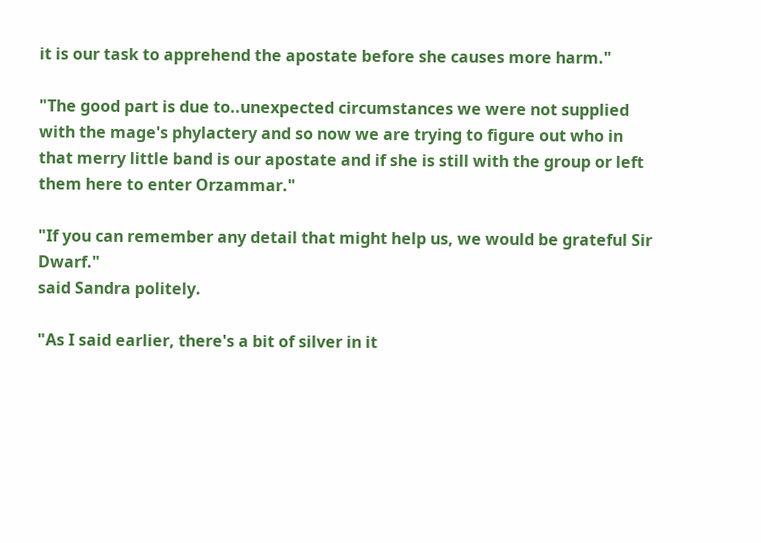it is our task to apprehend the apostate before she causes more harm."

"The good part is due to..unexpected circumstances we were not supplied with the mage's phylactery and so now we are trying to figure out who in that merry little band is our apostate and if she is still with the group or left them here to enter Orzammar."

"If you can remember any detail that might help us, we would be grateful Sir Dwarf."
said Sandra politely.

"As I said earlier, there's a bit of silver in it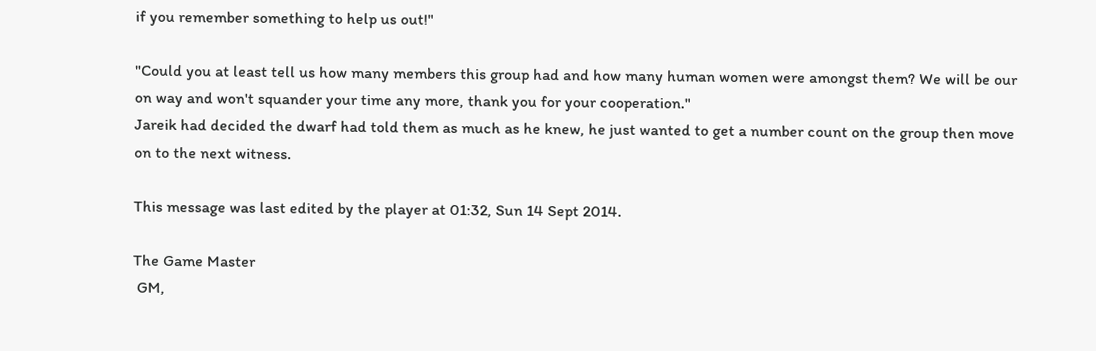if you remember something to help us out!"

"Could you at least tell us how many members this group had and how many human women were amongst them? We will be our on way and won't squander your time any more, thank you for your cooperation."
Jareik had decided the dwarf had told them as much as he knew, he just wanted to get a number count on the group then move on to the next witness.

This message was last edited by the player at 01:32, Sun 14 Sept 2014.

The Game Master
 GM,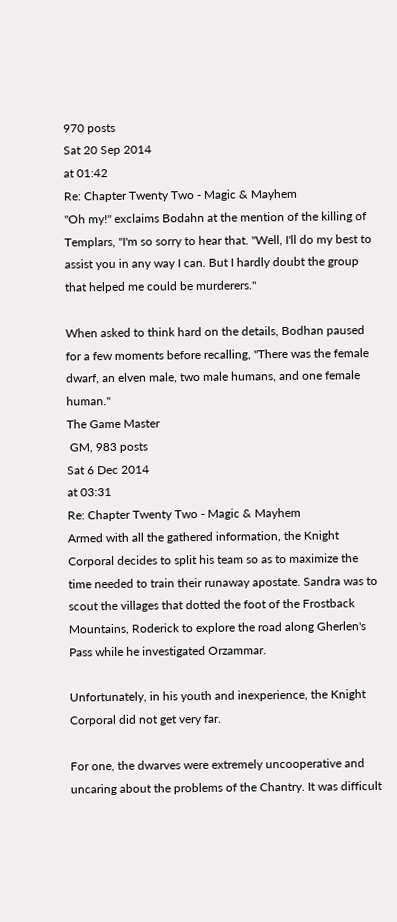970 posts
Sat 20 Sep 2014
at 01:42
Re: Chapter Twenty Two - Magic & Mayhem
"Oh my!" exclaims Bodahn at the mention of the killing of Templars, "I'm so sorry to hear that. "Well, I'll do my best to assist you in any way I can. But I hardly doubt the group that helped me could be murderers."

When asked to think hard on the details, Bodhan paused for a few moments before recalling, "There was the female dwarf, an elven male, two male humans, and one female human."
The Game Master
 GM, 983 posts
Sat 6 Dec 2014
at 03:31
Re: Chapter Twenty Two - Magic & Mayhem
Armed with all the gathered information, the Knight Corporal decides to split his team so as to maximize the time needed to train their runaway apostate. Sandra was to scout the villages that dotted the foot of the Frostback Mountains, Roderick to explore the road along Gherlen's Pass while he investigated Orzammar.

Unfortunately, in his youth and inexperience, the Knight Corporal did not get very far.

For one, the dwarves were extremely uncooperative and uncaring about the problems of the Chantry. It was difficult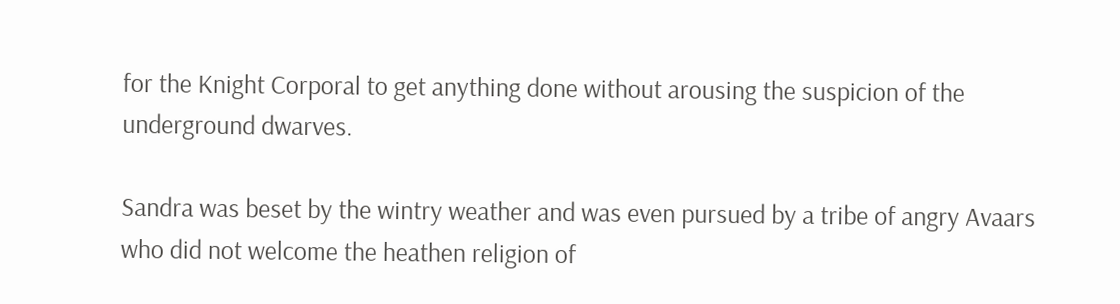for the Knight Corporal to get anything done without arousing the suspicion of the underground dwarves.

Sandra was beset by the wintry weather and was even pursued by a tribe of angry Avaars who did not welcome the heathen religion of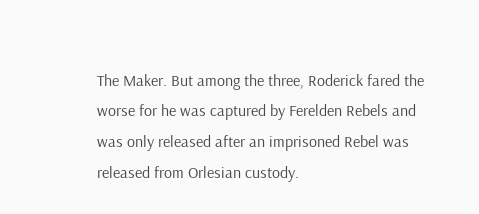The Maker. But among the three, Roderick fared the worse for he was captured by Ferelden Rebels and was only released after an imprisoned Rebel was released from Orlesian custody.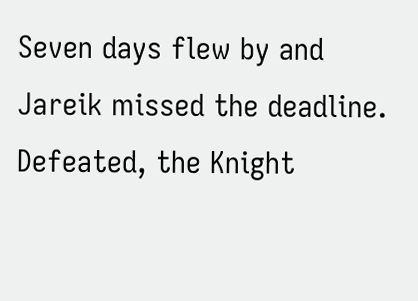Seven days flew by and Jareik missed the deadline. Defeated, the Knight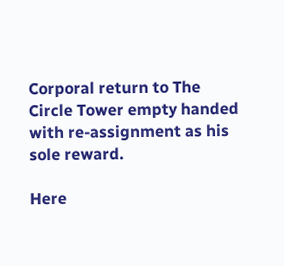Corporal return to The Circle Tower empty handed with re-assignment as his sole reward.

Here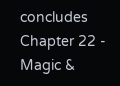concludes Chapter 22 - Magic &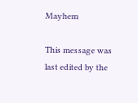Mayhem

This message was last edited by the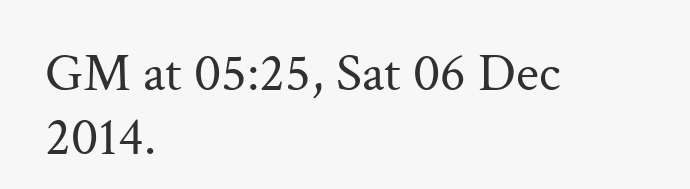GM at 05:25, Sat 06 Dec 2014.